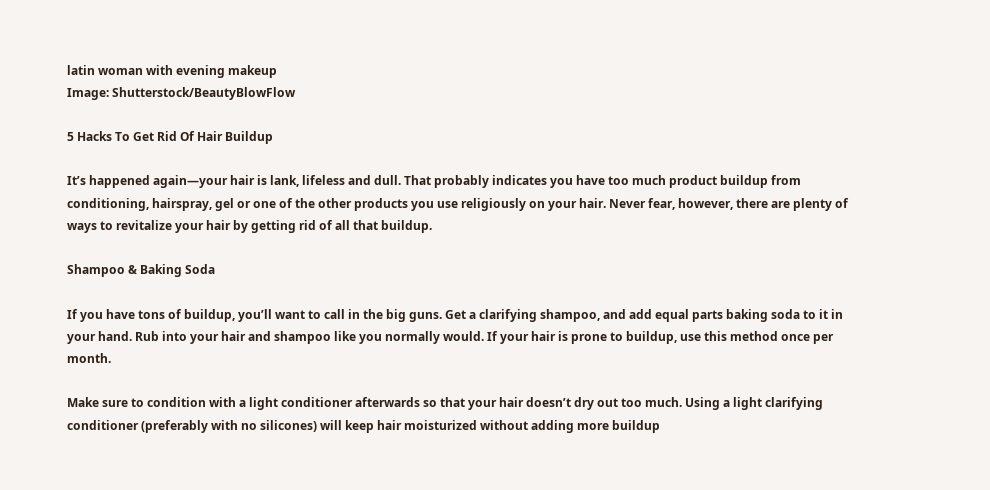latin woman with evening makeup
Image: Shutterstock/BeautyBlowFlow

5 Hacks To Get Rid Of Hair Buildup

It’s happened again—your hair is lank, lifeless and dull. That probably indicates you have too much product buildup from conditioning, hairspray, gel or one of the other products you use religiously on your hair. Never fear, however, there are plenty of ways to revitalize your hair by getting rid of all that buildup.

Shampoo & Baking Soda

If you have tons of buildup, you’ll want to call in the big guns. Get a clarifying shampoo, and add equal parts baking soda to it in your hand. Rub into your hair and shampoo like you normally would. If your hair is prone to buildup, use this method once per month.

Make sure to condition with a light conditioner afterwards so that your hair doesn’t dry out too much. Using a light clarifying conditioner (preferably with no silicones) will keep hair moisturized without adding more buildup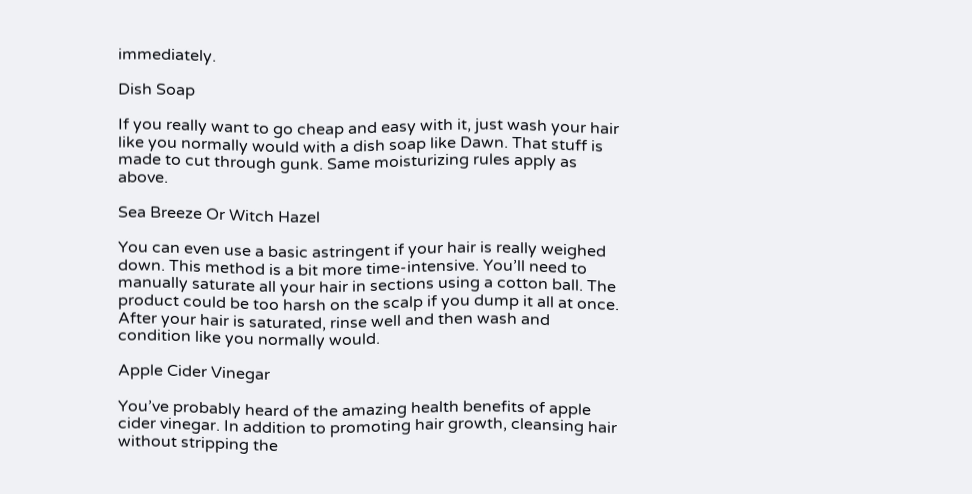immediately.

Dish Soap

If you really want to go cheap and easy with it, just wash your hair like you normally would with a dish soap like Dawn. That stuff is made to cut through gunk. Same moisturizing rules apply as above.

Sea Breeze Or Witch Hazel

You can even use a basic astringent if your hair is really weighed down. This method is a bit more time-intensive. You’ll need to manually saturate all your hair in sections using a cotton ball. The product could be too harsh on the scalp if you dump it all at once. After your hair is saturated, rinse well and then wash and condition like you normally would.

Apple Cider Vinegar

You’ve probably heard of the amazing health benefits of apple cider vinegar. In addition to promoting hair growth, cleansing hair without stripping the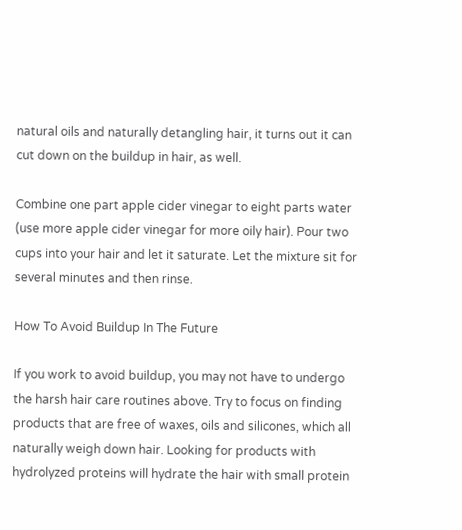natural oils and naturally detangling hair, it turns out it can cut down on the buildup in hair, as well.

Combine one part apple cider vinegar to eight parts water (use more apple cider vinegar for more oily hair). Pour two cups into your hair and let it saturate. Let the mixture sit for several minutes and then rinse.

How To Avoid Buildup In The Future

If you work to avoid buildup, you may not have to undergo the harsh hair care routines above. Try to focus on finding products that are free of waxes, oils and silicones, which all naturally weigh down hair. Looking for products with hydrolyzed proteins will hydrate the hair with small protein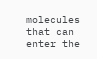molecules that can enter the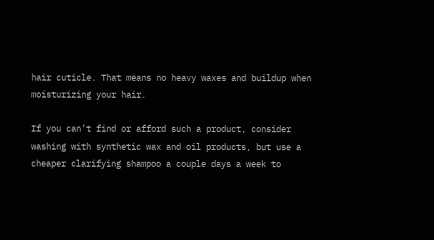hair cuticle. That means no heavy waxes and buildup when moisturizing your hair.

If you can’t find or afford such a product, consider washing with synthetic wax and oil products, but use a cheaper clarifying shampoo a couple days a week to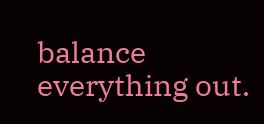balance everything out.